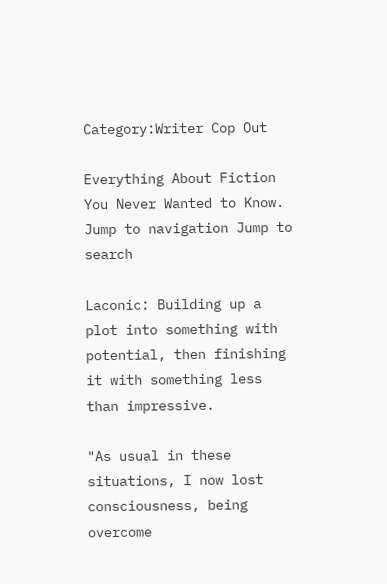Category:Writer Cop Out

Everything About Fiction You Never Wanted to Know.
Jump to navigation Jump to search

Laconic: Building up a plot into something with potential, then finishing it with something less than impressive.

"As usual in these situations, I now lost consciousness, being overcome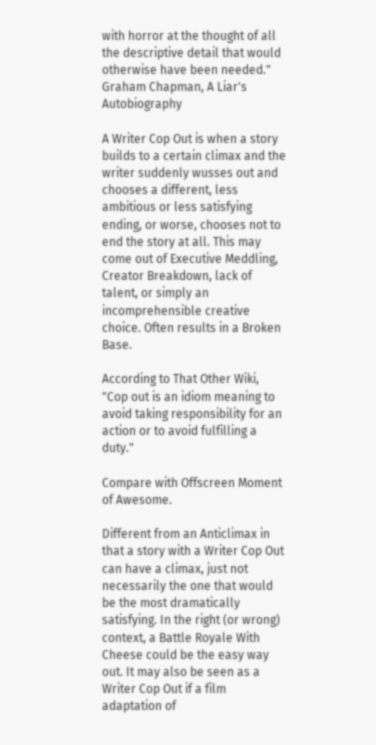with horror at the thought of all the descriptive detail that would otherwise have been needed."
Graham Chapman, A Liar's Autobiography

A Writer Cop Out is when a story builds to a certain climax and the writer suddenly wusses out and chooses a different, less ambitious or less satisfying ending, or worse, chooses not to end the story at all. This may come out of Executive Meddling, Creator Breakdown, lack of talent, or simply an incomprehensible creative choice. Often results in a Broken Base.

According to That Other Wiki, "Cop out is an idiom meaning to avoid taking responsibility for an action or to avoid fulfilling a duty."

Compare with Offscreen Moment of Awesome.

Different from an Anticlimax in that a story with a Writer Cop Out can have a climax, just not necessarily the one that would be the most dramatically satisfying. In the right (or wrong) context, a Battle Royale With Cheese could be the easy way out. It may also be seen as a Writer Cop Out if a film adaptation of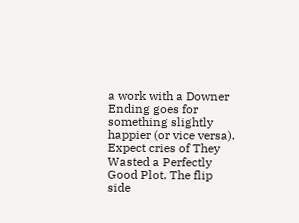a work with a Downer Ending goes for something slightly happier (or vice versa). Expect cries of They Wasted a Perfectly Good Plot. The flip side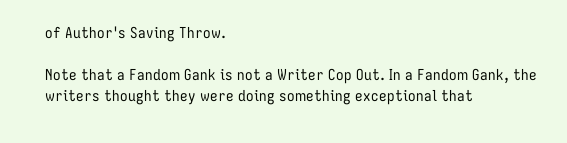of Author's Saving Throw.

Note that a Fandom Gank is not a Writer Cop Out. In a Fandom Gank, the writers thought they were doing something exceptional that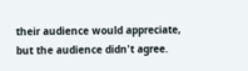their audience would appreciate, but the audience didn't agree.